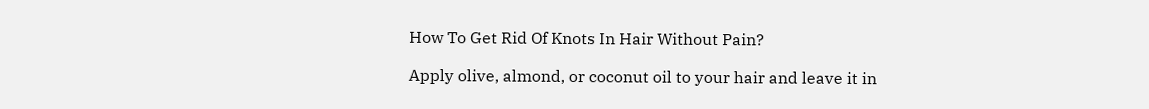How To Get Rid Of Knots In Hair Without Pain?

Apply olive, almond, or coconut oil to your hair and leave it in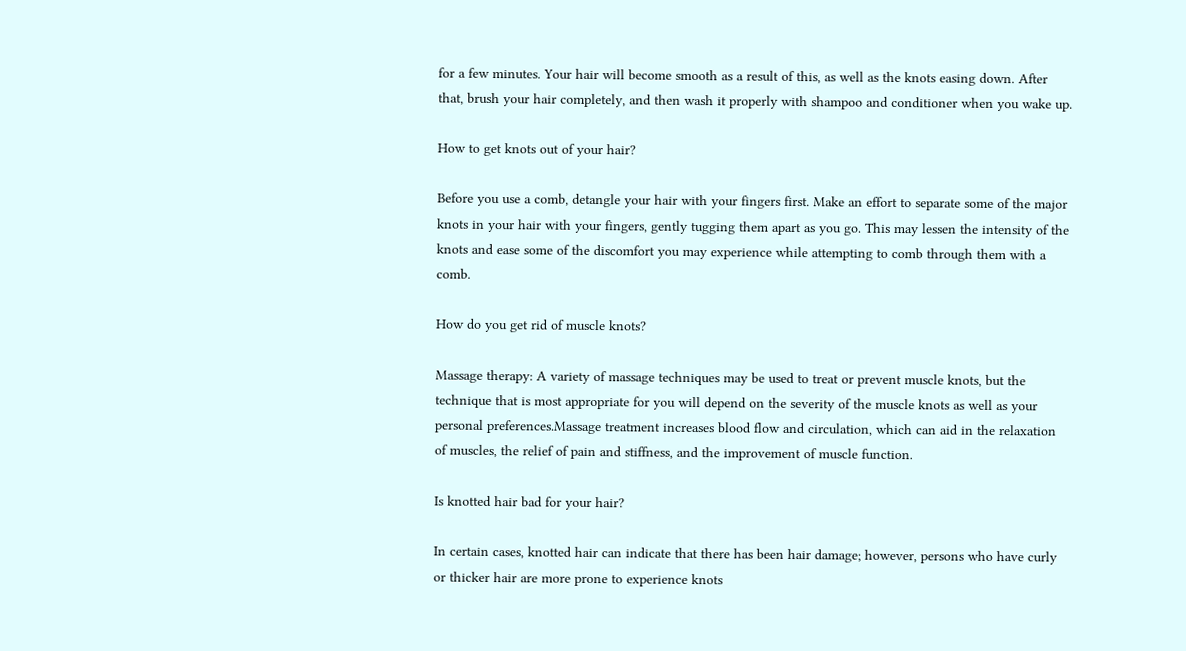for a few minutes. Your hair will become smooth as a result of this, as well as the knots easing down. After that, brush your hair completely, and then wash it properly with shampoo and conditioner when you wake up.

How to get knots out of your hair?

Before you use a comb, detangle your hair with your fingers first. Make an effort to separate some of the major knots in your hair with your fingers, gently tugging them apart as you go. This may lessen the intensity of the knots and ease some of the discomfort you may experience while attempting to comb through them with a comb.

How do you get rid of muscle knots?

Massage therapy: A variety of massage techniques may be used to treat or prevent muscle knots, but the technique that is most appropriate for you will depend on the severity of the muscle knots as well as your personal preferences.Massage treatment increases blood flow and circulation, which can aid in the relaxation of muscles, the relief of pain and stiffness, and the improvement of muscle function.

Is knotted hair bad for your hair?

In certain cases, knotted hair can indicate that there has been hair damage; however, persons who have curly or thicker hair are more prone to experience knots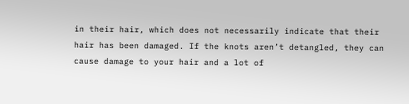in their hair, which does not necessarily indicate that their hair has been damaged. If the knots aren’t detangled, they can cause damage to your hair and a lot of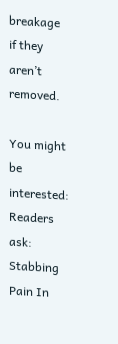breakage if they aren’t removed.

You might be interested:  Readers ask: Stabbing Pain In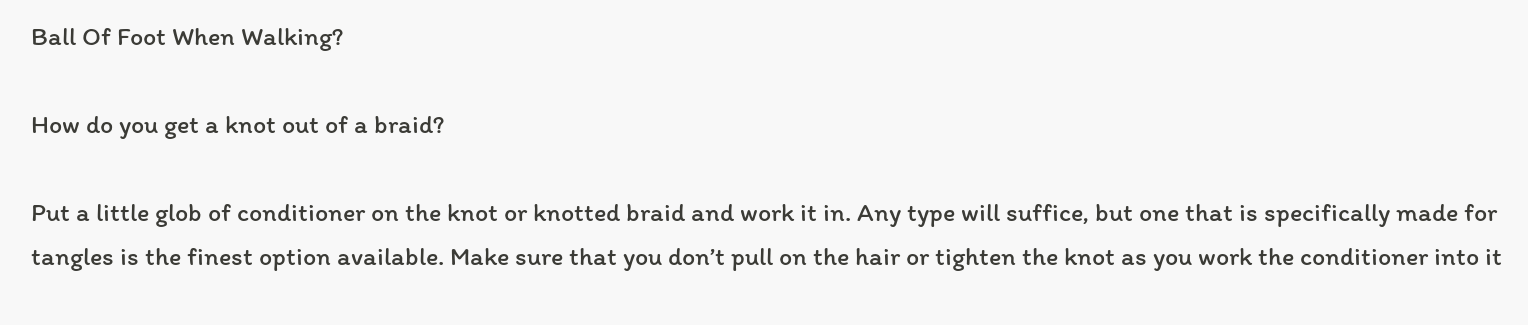Ball Of Foot When Walking?

How do you get a knot out of a braid?

Put a little glob of conditioner on the knot or knotted braid and work it in. Any type will suffice, but one that is specifically made for tangles is the finest option available. Make sure that you don’t pull on the hair or tighten the knot as you work the conditioner into it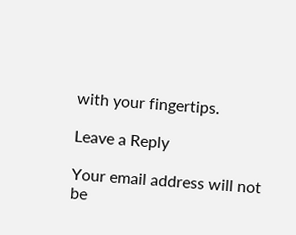with your fingertips.

Leave a Reply

Your email address will not be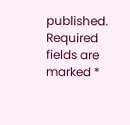published. Required fields are marked *